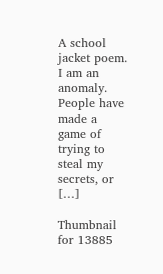A school jacket poem. I am an anomaly. People have made a game of trying to steal my secrets, or […]

Thumbnail for 13885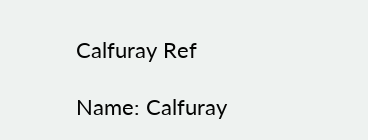Calfuray Ref

Name: Calfuray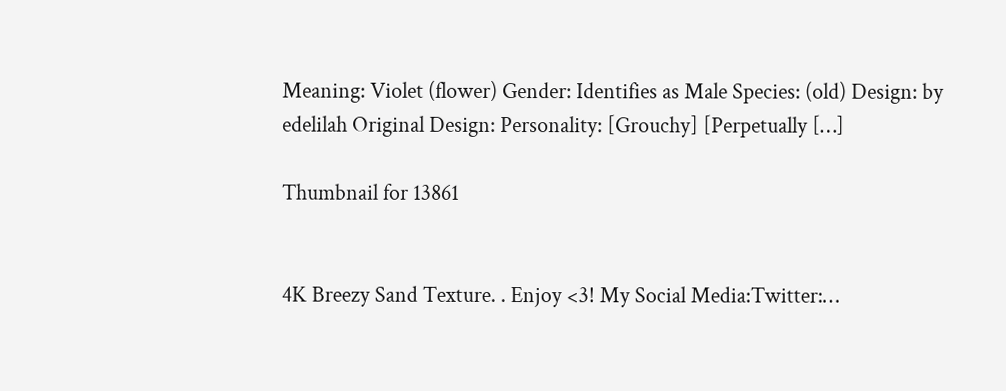Meaning: Violet (flower) Gender: Identifies as Male Species: (old) Design: by edelilah Original Design: Personality: [Grouchy] [Perpetually […]

Thumbnail for 13861


4K Breezy Sand Texture. . Enjoy <3! My Social Media:Twitter:…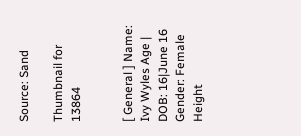Source: Sand

Thumbnail for 13864


[ General ] Name: Ivy Wyles Age | DOB: 16|June 16 Gender: Female Height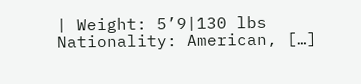| Weight: 5’9|130 lbs Nationality: American, […]